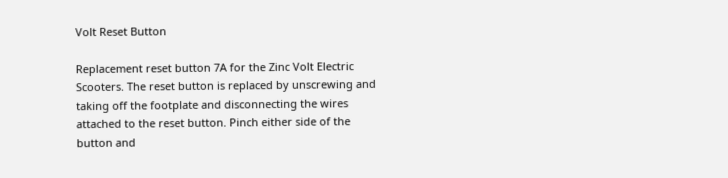Volt Reset Button

Replacement reset button 7A for the Zinc Volt Electric Scooters. The reset button is replaced by unscrewing and taking off the footplate and disconnecting the wires attached to the reset button. Pinch either side of the button and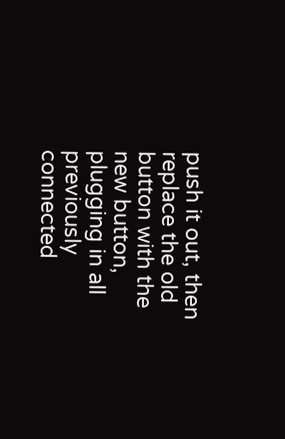push it out, then replace the old button with the new button, plugging in all previously connected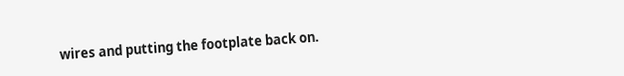wires and putting the footplate back on.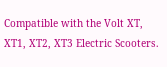Compatible with the Volt XT, XT1, XT2, XT3 Electric Scooters.